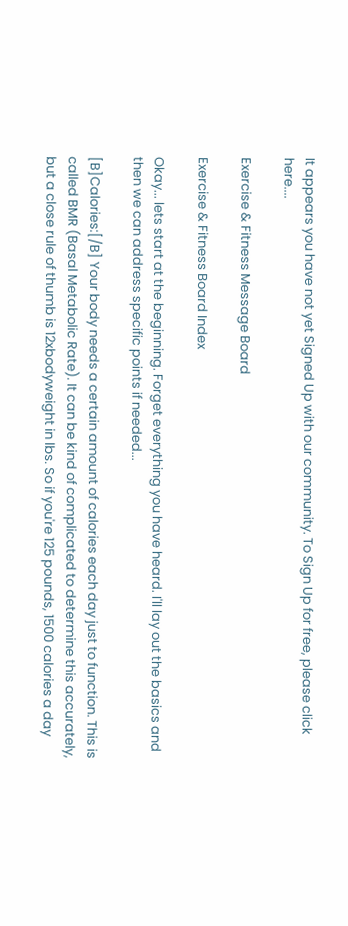It appears you have not yet Signed Up with our community. To Sign Up for free, please click here....

Exercise & Fitness Message Board

Exercise & Fitness Board Index

Okay... lets start at the beginning. Forget everything you have heard. I'll lay out the basics and then we can address specific points if needed...

[B]Calories:[/B] Your body needs a certain amount of calories each day just to function. This is called BMR (Basal Metabolic Rate). It can be kind of complicated to determine this accurately, but a close rule of thumb is 12xbodyweight in lbs. So if you're 125 pounds, 1500 calories a day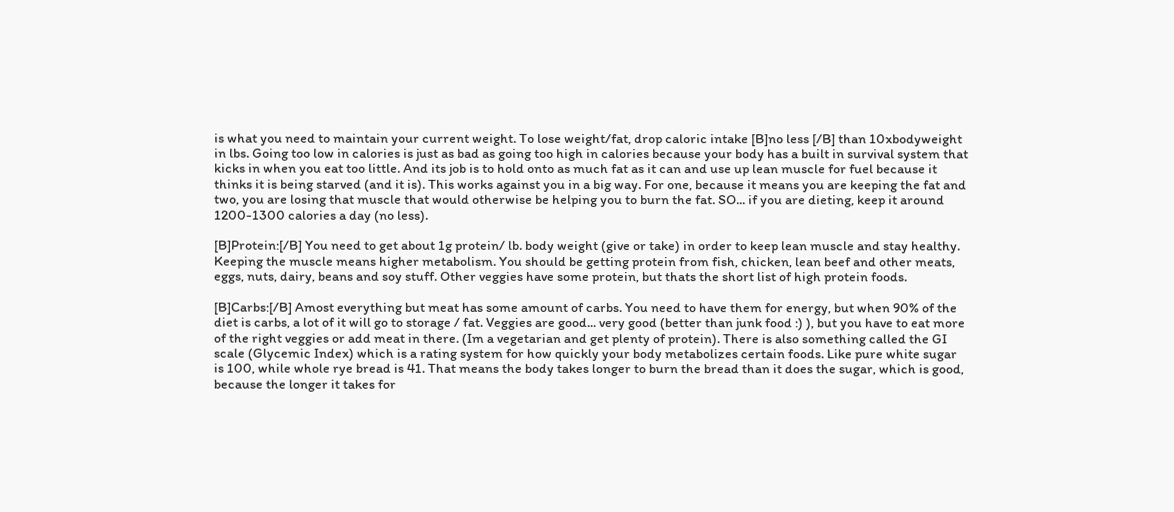is what you need to maintain your current weight. To lose weight/fat, drop caloric intake [B]no less [/B] than 10xbodyweight in lbs. Going too low in calories is just as bad as going too high in calories because your body has a built in survival system that kicks in when you eat too little. And its job is to hold onto as much fat as it can and use up lean muscle for fuel because it thinks it is being starved (and it is). This works against you in a big way. For one, because it means you are keeping the fat and two, you are losing that muscle that would otherwise be helping you to burn the fat. SO... if you are dieting, keep it around 1200-1300 calories a day (no less).

[B]Protein:[/B] You need to get about 1g protein/ lb. body weight (give or take) in order to keep lean muscle and stay healthy. Keeping the muscle means higher metabolism. You should be getting protein from fish, chicken, lean beef and other meats, eggs, nuts, dairy, beans and soy stuff. Other veggies have some protein, but thats the short list of high protein foods.

[B]Carbs:[/B] Amost everything but meat has some amount of carbs. You need to have them for energy, but when 90% of the diet is carbs, a lot of it will go to storage / fat. Veggies are good... very good (better than junk food :) ), but you have to eat more of the right veggies or add meat in there. (Im a vegetarian and get plenty of protein). There is also something called the GI scale (Glycemic Index) which is a rating system for how quickly your body metabolizes certain foods. Like pure white sugar is 100, while whole rye bread is 41. That means the body takes longer to burn the bread than it does the sugar, which is good, because the longer it takes for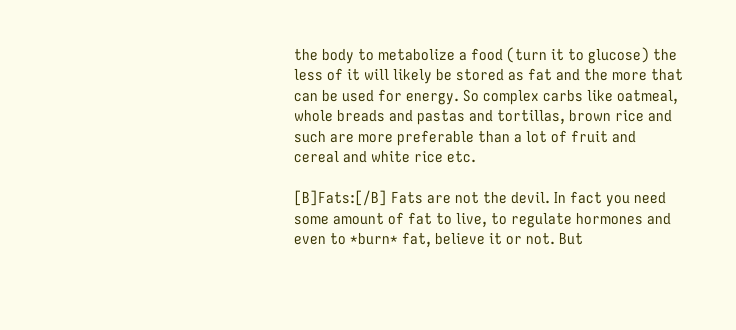the body to metabolize a food (turn it to glucose) the less of it will likely be stored as fat and the more that can be used for energy. So complex carbs like oatmeal, whole breads and pastas and tortillas, brown rice and such are more preferable than a lot of fruit and cereal and white rice etc.

[B]Fats:[/B] Fats are not the devil. In fact you need some amount of fat to live, to regulate hormones and even to *burn* fat, believe it or not. But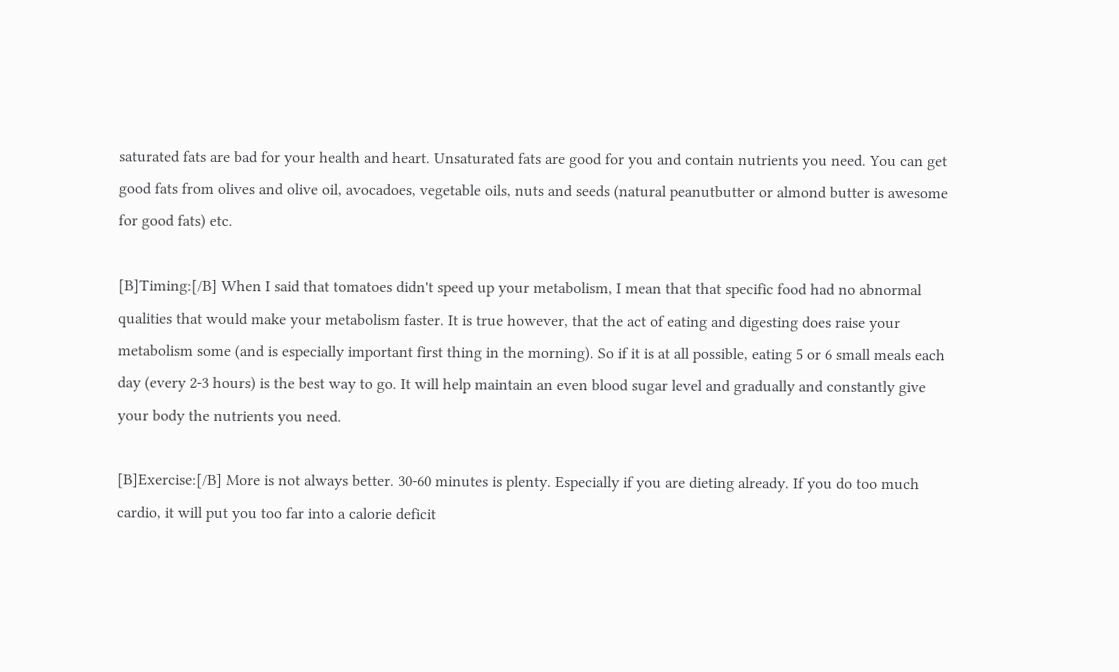saturated fats are bad for your health and heart. Unsaturated fats are good for you and contain nutrients you need. You can get good fats from olives and olive oil, avocadoes, vegetable oils, nuts and seeds (natural peanutbutter or almond butter is awesome for good fats) etc.

[B]Timing:[/B] When I said that tomatoes didn't speed up your metabolism, I mean that that specific food had no abnormal qualities that would make your metabolism faster. It is true however, that the act of eating and digesting does raise your metabolism some (and is especially important first thing in the morning). So if it is at all possible, eating 5 or 6 small meals each day (every 2-3 hours) is the best way to go. It will help maintain an even blood sugar level and gradually and constantly give your body the nutrients you need.

[B]Exercise:[/B] More is not always better. 30-60 minutes is plenty. Especially if you are dieting already. If you do too much cardio, it will put you too far into a calorie deficit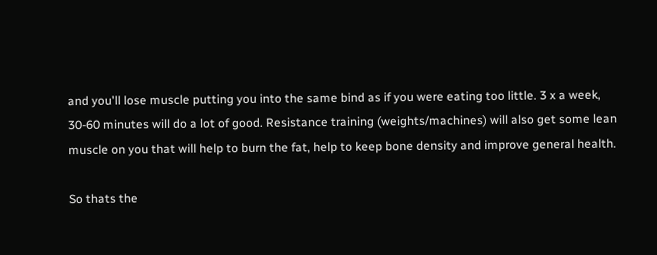and you'll lose muscle putting you into the same bind as if you were eating too little. 3 x a week, 30-60 minutes will do a lot of good. Resistance training (weights/machines) will also get some lean muscle on you that will help to burn the fat, help to keep bone density and improve general health.

So thats the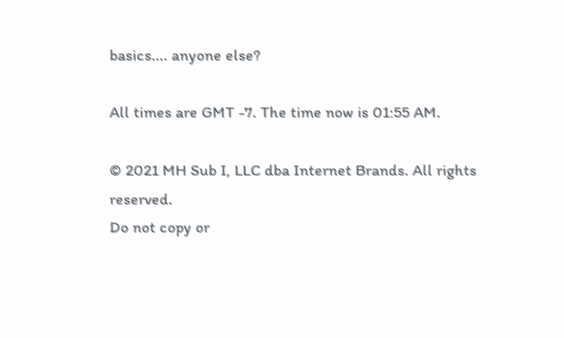basics.... anyone else?

All times are GMT -7. The time now is 01:55 AM.

© 2021 MH Sub I, LLC dba Internet Brands. All rights reserved.
Do not copy or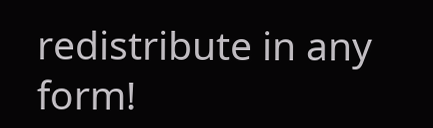redistribute in any form!